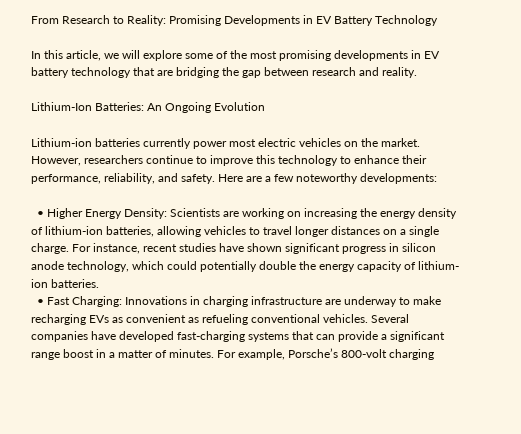From Research to Reality: Promising Developments in EV Battery Technology

In this article, we will explore some of the most promising developments in EV battery technology that are bridging the gap between research and reality.

Lithium-Ion Batteries: An Ongoing Evolution

Lithium-ion batteries currently power most electric vehicles on the market. However, researchers continue to improve this technology to enhance their performance, reliability, and safety. Here are a few noteworthy developments:

  • Higher Energy Density: Scientists are working on increasing the energy density of lithium-ion batteries, allowing vehicles to travel longer distances on a single charge. For instance, recent studies have shown significant progress in silicon anode technology, which could potentially double the energy capacity of lithium-ion batteries.
  • Fast Charging: Innovations in charging infrastructure are underway to make recharging EVs as convenient as refueling conventional vehicles. Several companies have developed fast-charging systems that can provide a significant range boost in a matter of minutes. For example, Porsche’s 800-volt charging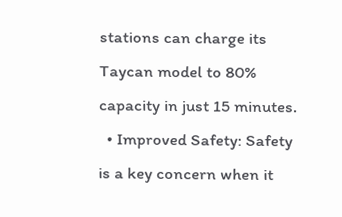stations can charge its Taycan model to 80% capacity in just 15 minutes.
  • Improved Safety: Safety is a key concern when it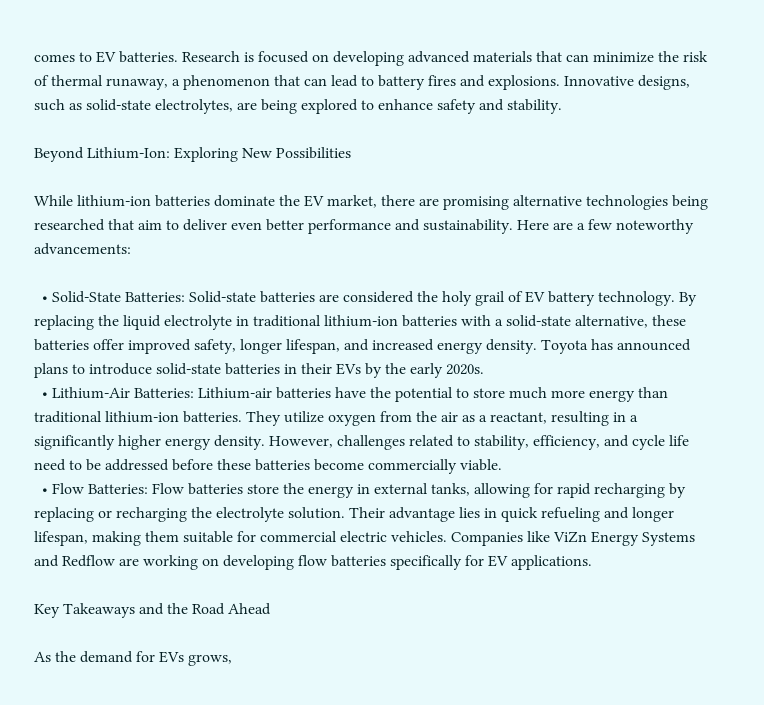comes to EV batteries. Research is focused on developing advanced materials that can minimize the risk of thermal runaway, a phenomenon that can lead to battery fires and explosions. Innovative designs, such as solid-state electrolytes, are being explored to enhance safety and stability.

Beyond Lithium-Ion: Exploring New Possibilities

While lithium-ion batteries dominate the EV market, there are promising alternative technologies being researched that aim to deliver even better performance and sustainability. Here are a few noteworthy advancements:

  • Solid-State Batteries: Solid-state batteries are considered the holy grail of EV battery technology. By replacing the liquid electrolyte in traditional lithium-ion batteries with a solid-state alternative, these batteries offer improved safety, longer lifespan, and increased energy density. Toyota has announced plans to introduce solid-state batteries in their EVs by the early 2020s.
  • Lithium-Air Batteries: Lithium-air batteries have the potential to store much more energy than traditional lithium-ion batteries. They utilize oxygen from the air as a reactant, resulting in a significantly higher energy density. However, challenges related to stability, efficiency, and cycle life need to be addressed before these batteries become commercially viable.
  • Flow Batteries: Flow batteries store the energy in external tanks, allowing for rapid recharging by replacing or recharging the electrolyte solution. Their advantage lies in quick refueling and longer lifespan, making them suitable for commercial electric vehicles. Companies like ViZn Energy Systems and Redflow are working on developing flow batteries specifically for EV applications.

Key Takeaways and the Road Ahead

As the demand for EVs grows,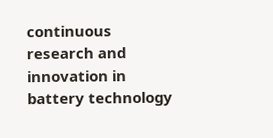continuous research and innovation in battery technology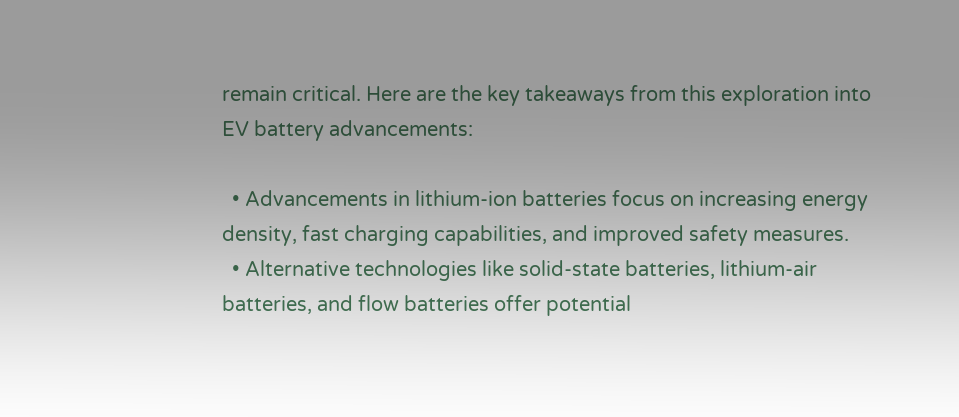remain critical. Here are the key takeaways from this exploration into EV battery advancements:

  • Advancements in lithium-ion batteries focus on increasing energy density, fast charging capabilities, and improved safety measures.
  • Alternative technologies like solid-state batteries, lithium-air batteries, and flow batteries offer potential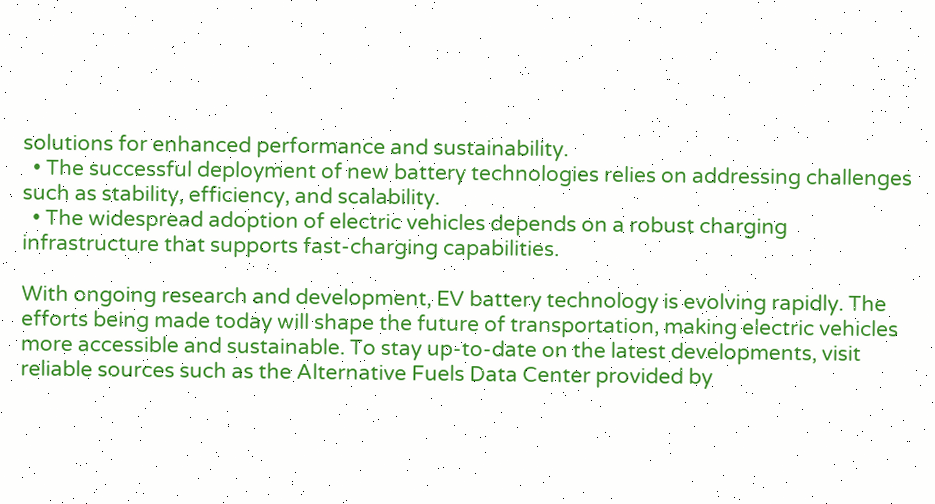solutions for enhanced performance and sustainability.
  • The successful deployment of new battery technologies relies on addressing challenges such as stability, efficiency, and scalability.
  • The widespread adoption of electric vehicles depends on a robust charging infrastructure that supports fast-charging capabilities.

With ongoing research and development, EV battery technology is evolving rapidly. The efforts being made today will shape the future of transportation, making electric vehicles more accessible and sustainable. To stay up-to-date on the latest developments, visit reliable sources such as the Alternative Fuels Data Center provided by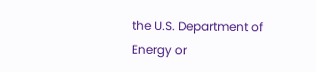the U.S. Department of Energy or